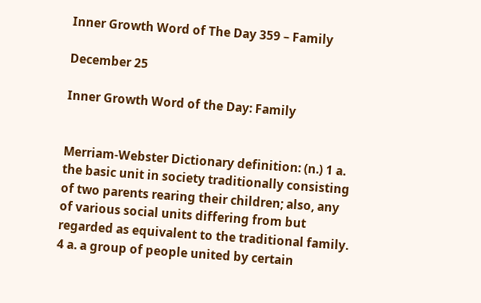Inner Growth Word of The Day 359 – Family

December 25

Inner Growth Word of the Day: Family


Merriam-Webster Dictionary definition: (n.) 1 a. the basic unit in society traditionally consisting of two parents rearing their children; also, any of various social units differing from but regarded as equivalent to the traditional family.  4 a. a group of people united by certain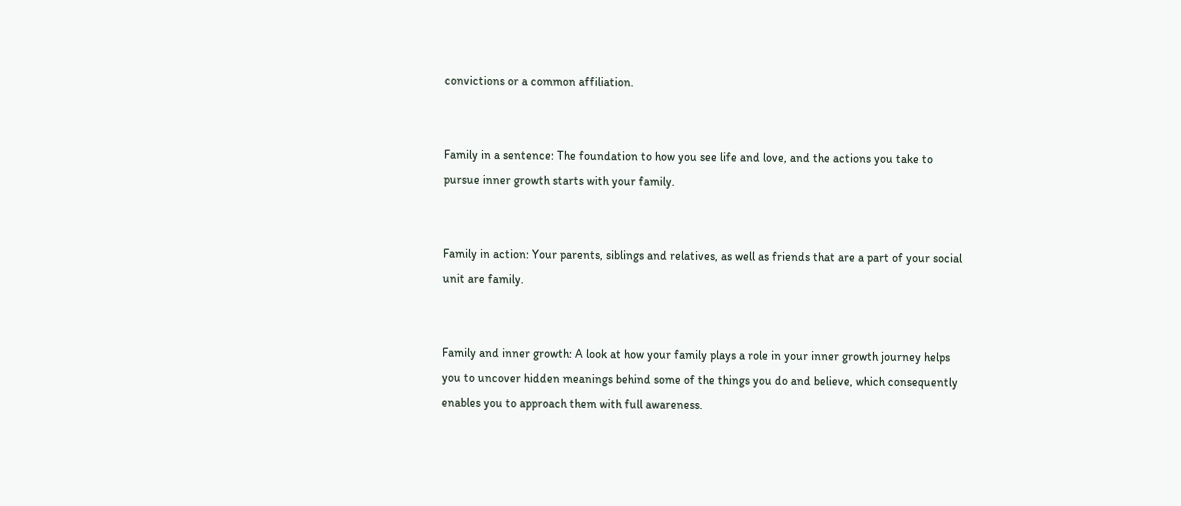convictions or a common affiliation.


Family in a sentence: The foundation to how you see life and love, and the actions you take to pursue inner growth starts with your family.


Family in action: Your parents, siblings and relatives, as well as friends that are a part of your social unit are family.


Family and inner growth: A look at how your family plays a role in your inner growth journey helps you to uncover hidden meanings behind some of the things you do and believe, which consequently enables you to approach them with full awareness.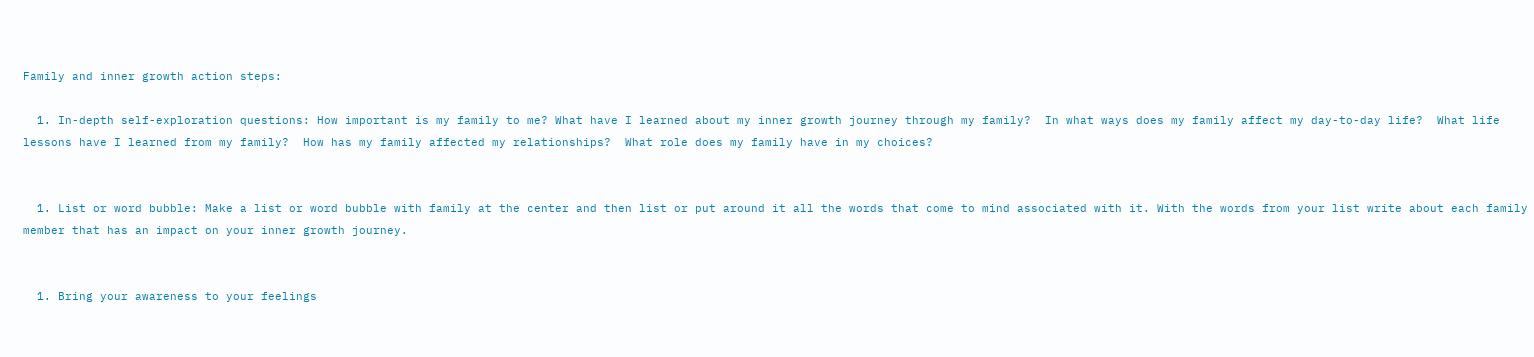Family and inner growth action steps:

  1. In-depth self-exploration questions: How important is my family to me? What have I learned about my inner growth journey through my family?  In what ways does my family affect my day-to-day life?  What life lessons have I learned from my family?  How has my family affected my relationships?  What role does my family have in my choices?


  1. List or word bubble: Make a list or word bubble with family at the center and then list or put around it all the words that come to mind associated with it. With the words from your list write about each family member that has an impact on your inner growth journey.


  1. Bring your awareness to your feelings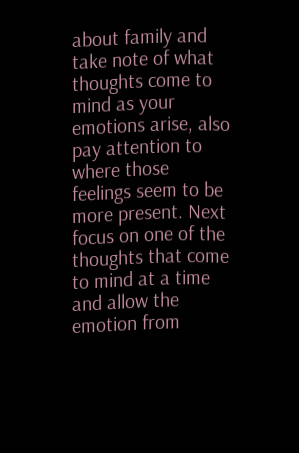about family and take note of what thoughts come to mind as your emotions arise, also pay attention to where those feelings seem to be more present. Next focus on one of the thoughts that come to mind at a time and allow the emotion from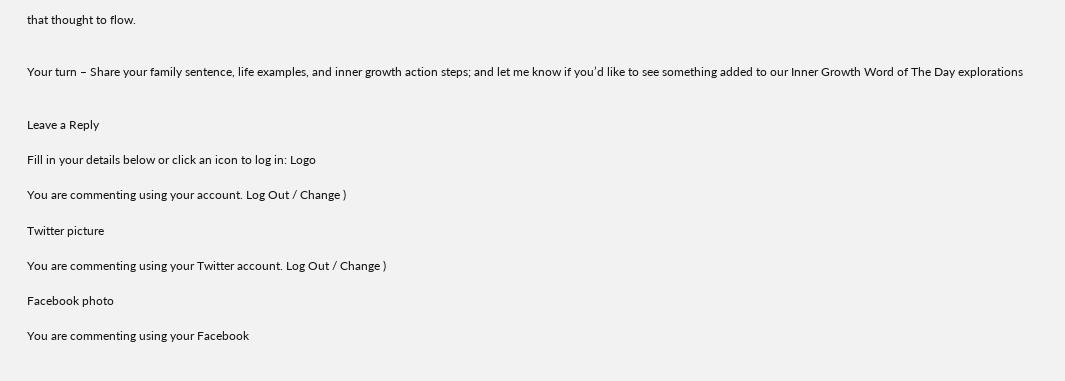that thought to flow.


Your turn – Share your family sentence, life examples, and inner growth action steps; and let me know if you’d like to see something added to our Inner Growth Word of The Day explorations


Leave a Reply

Fill in your details below or click an icon to log in: Logo

You are commenting using your account. Log Out / Change )

Twitter picture

You are commenting using your Twitter account. Log Out / Change )

Facebook photo

You are commenting using your Facebook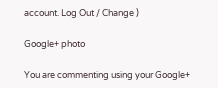account. Log Out / Change )

Google+ photo

You are commenting using your Google+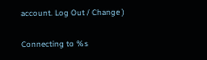account. Log Out / Change )

Connecting to %s